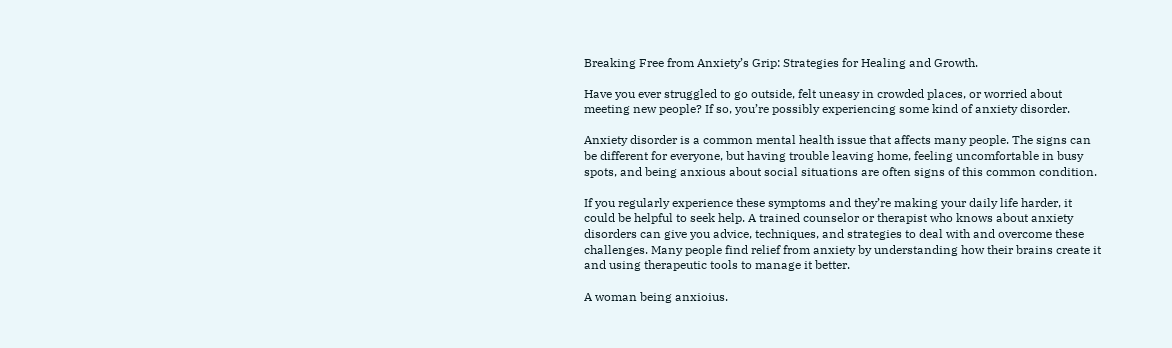Breaking Free from Anxiety’s Grip: Strategies for Healing and Growth.

Have you ever struggled to go outside, felt uneasy in crowded places, or worried about meeting new people? If so, you’re possibly experiencing some kind of anxiety disorder.

Anxiety disorder is a common mental health issue that affects many people. The signs can be different for everyone, but having trouble leaving home, feeling uncomfortable in busy spots, and being anxious about social situations are often signs of this common condition.

If you regularly experience these symptoms and they’re making your daily life harder, it could be helpful to seek help. A trained counselor or therapist who knows about anxiety disorders can give you advice, techniques, and strategies to deal with and overcome these challenges. Many people find relief from anxiety by understanding how their brains create it and using therapeutic tools to manage it better.

A woman being anxioius.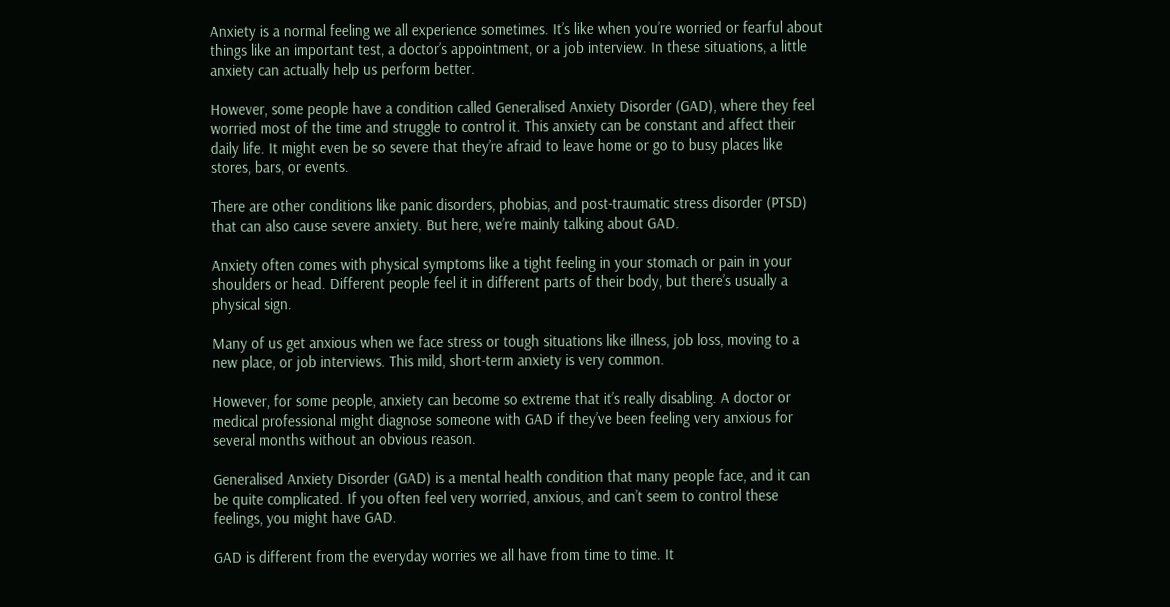Anxiety is a normal feeling we all experience sometimes. It’s like when you’re worried or fearful about things like an important test, a doctor’s appointment, or a job interview. In these situations, a little anxiety can actually help us perform better.

However, some people have a condition called Generalised Anxiety Disorder (GAD), where they feel worried most of the time and struggle to control it. This anxiety can be constant and affect their daily life. It might even be so severe that they’re afraid to leave home or go to busy places like stores, bars, or events.

There are other conditions like panic disorders, phobias, and post-traumatic stress disorder (PTSD) that can also cause severe anxiety. But here, we’re mainly talking about GAD.

Anxiety often comes with physical symptoms like a tight feeling in your stomach or pain in your shoulders or head. Different people feel it in different parts of their body, but there’s usually a physical sign.

Many of us get anxious when we face stress or tough situations like illness, job loss, moving to a new place, or job interviews. This mild, short-term anxiety is very common.

However, for some people, anxiety can become so extreme that it’s really disabling. A doctor or medical professional might diagnose someone with GAD if they’ve been feeling very anxious for several months without an obvious reason.

Generalised Anxiety Disorder (GAD) is a mental health condition that many people face, and it can be quite complicated. If you often feel very worried, anxious, and can’t seem to control these feelings, you might have GAD.

GAD is different from the everyday worries we all have from time to time. It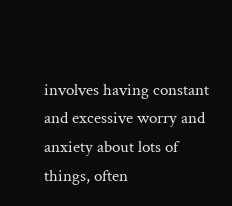involves having constant and excessive worry and anxiety about lots of things, often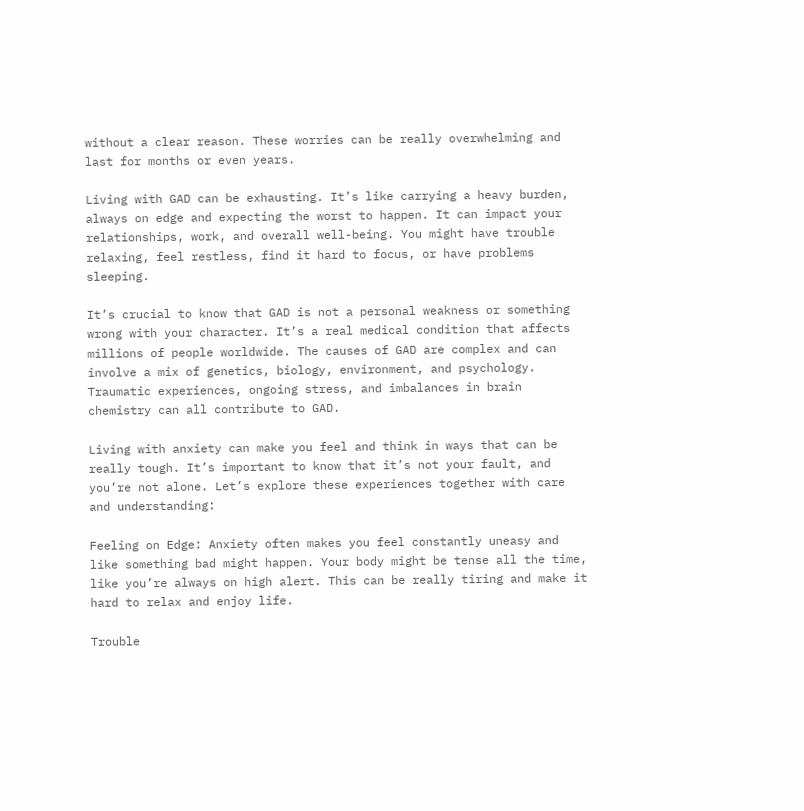without a clear reason. These worries can be really overwhelming and last for months or even years.

Living with GAD can be exhausting. It’s like carrying a heavy burden, always on edge and expecting the worst to happen. It can impact your relationships, work, and overall well-being. You might have trouble relaxing, feel restless, find it hard to focus, or have problems sleeping.

It’s crucial to know that GAD is not a personal weakness or something wrong with your character. It’s a real medical condition that affects millions of people worldwide. The causes of GAD are complex and can involve a mix of genetics, biology, environment, and psychology. Traumatic experiences, ongoing stress, and imbalances in brain chemistry can all contribute to GAD.

Living with anxiety can make you feel and think in ways that can be really tough. It’s important to know that it’s not your fault, and you’re not alone. Let’s explore these experiences together with care and understanding:

Feeling on Edge: Anxiety often makes you feel constantly uneasy and like something bad might happen. Your body might be tense all the time, like you’re always on high alert. This can be really tiring and make it hard to relax and enjoy life.

Trouble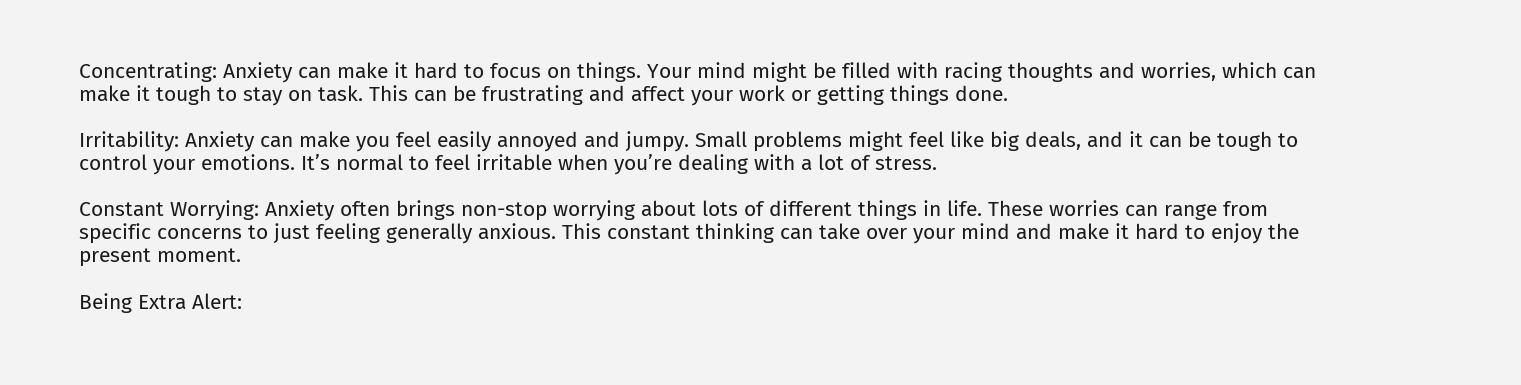Concentrating: Anxiety can make it hard to focus on things. Your mind might be filled with racing thoughts and worries, which can make it tough to stay on task. This can be frustrating and affect your work or getting things done.

Irritability: Anxiety can make you feel easily annoyed and jumpy. Small problems might feel like big deals, and it can be tough to control your emotions. It’s normal to feel irritable when you’re dealing with a lot of stress.

Constant Worrying: Anxiety often brings non-stop worrying about lots of different things in life. These worries can range from specific concerns to just feeling generally anxious. This constant thinking can take over your mind and make it hard to enjoy the present moment.

Being Extra Alert: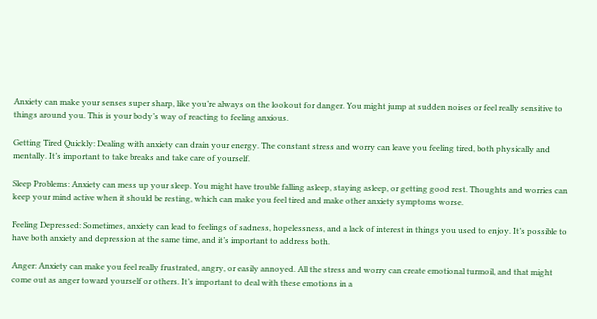Anxiety can make your senses super sharp, like you’re always on the lookout for danger. You might jump at sudden noises or feel really sensitive to things around you. This is your body’s way of reacting to feeling anxious.

Getting Tired Quickly: Dealing with anxiety can drain your energy. The constant stress and worry can leave you feeling tired, both physically and mentally. It’s important to take breaks and take care of yourself.

Sleep Problems: Anxiety can mess up your sleep. You might have trouble falling asleep, staying asleep, or getting good rest. Thoughts and worries can keep your mind active when it should be resting, which can make you feel tired and make other anxiety symptoms worse.

Feeling Depressed: Sometimes, anxiety can lead to feelings of sadness, hopelessness, and a lack of interest in things you used to enjoy. It’s possible to have both anxiety and depression at the same time, and it’s important to address both.

Anger: Anxiety can make you feel really frustrated, angry, or easily annoyed. All the stress and worry can create emotional turmoil, and that might come out as anger toward yourself or others. It’s important to deal with these emotions in a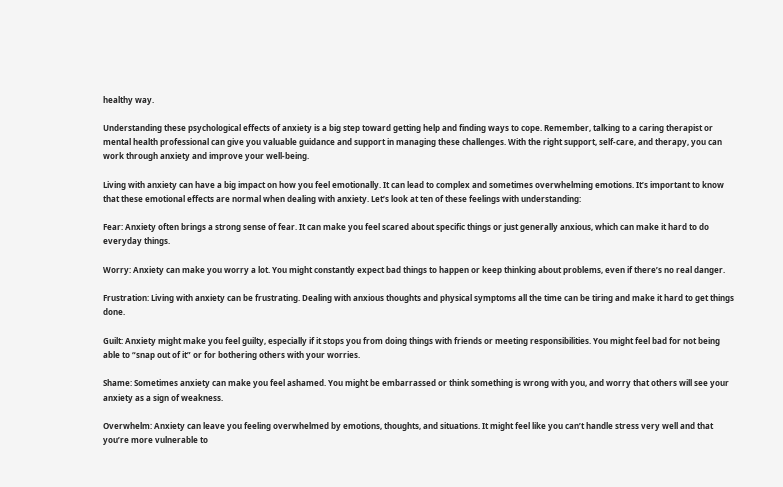healthy way.

Understanding these psychological effects of anxiety is a big step toward getting help and finding ways to cope. Remember, talking to a caring therapist or mental health professional can give you valuable guidance and support in managing these challenges. With the right support, self-care, and therapy, you can work through anxiety and improve your well-being.

Living with anxiety can have a big impact on how you feel emotionally. It can lead to complex and sometimes overwhelming emotions. It’s important to know that these emotional effects are normal when dealing with anxiety. Let’s look at ten of these feelings with understanding:

Fear: Anxiety often brings a strong sense of fear. It can make you feel scared about specific things or just generally anxious, which can make it hard to do everyday things.

Worry: Anxiety can make you worry a lot. You might constantly expect bad things to happen or keep thinking about problems, even if there’s no real danger.

Frustration: Living with anxiety can be frustrating. Dealing with anxious thoughts and physical symptoms all the time can be tiring and make it hard to get things done.

Guilt: Anxiety might make you feel guilty, especially if it stops you from doing things with friends or meeting responsibilities. You might feel bad for not being able to “snap out of it” or for bothering others with your worries.

Shame: Sometimes anxiety can make you feel ashamed. You might be embarrassed or think something is wrong with you, and worry that others will see your anxiety as a sign of weakness.

Overwhelm: Anxiety can leave you feeling overwhelmed by emotions, thoughts, and situations. It might feel like you can’t handle stress very well and that you’re more vulnerable to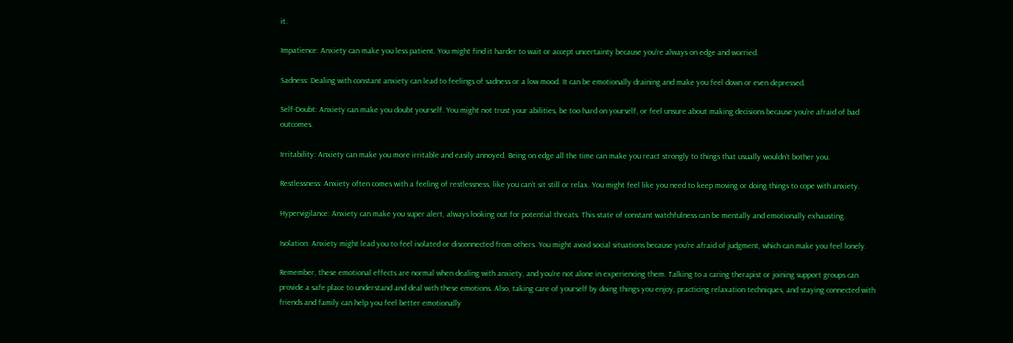it.

Impatience: Anxiety can make you less patient. You might find it harder to wait or accept uncertainty because you’re always on edge and worried.

Sadness: Dealing with constant anxiety can lead to feelings of sadness or a low mood. It can be emotionally draining and make you feel down or even depressed.

Self-Doubt: Anxiety can make you doubt yourself. You might not trust your abilities, be too hard on yourself, or feel unsure about making decisions because you’re afraid of bad outcomes.

Irritability: Anxiety can make you more irritable and easily annoyed. Being on edge all the time can make you react strongly to things that usually wouldn’t bother you.

Restlessness: Anxiety often comes with a feeling of restlessness, like you can’t sit still or relax. You might feel like you need to keep moving or doing things to cope with anxiety.

Hypervigilance: Anxiety can make you super alert, always looking out for potential threats. This state of constant watchfulness can be mentally and emotionally exhausting.

Isolation: Anxiety might lead you to feel isolated or disconnected from others. You might avoid social situations because you’re afraid of judgment, which can make you feel lonely.

Remember, these emotional effects are normal when dealing with anxiety, and you’re not alone in experiencing them. Talking to a caring therapist or joining support groups can provide a safe place to understand and deal with these emotions. Also, taking care of yourself by doing things you enjoy, practicing relaxation techniques, and staying connected with friends and family can help you feel better emotionally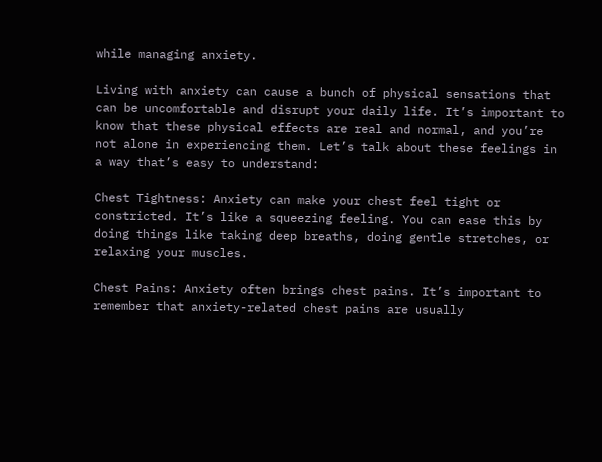while managing anxiety.

Living with anxiety can cause a bunch of physical sensations that can be uncomfortable and disrupt your daily life. It’s important to know that these physical effects are real and normal, and you’re not alone in experiencing them. Let’s talk about these feelings in a way that’s easy to understand:

Chest Tightness: Anxiety can make your chest feel tight or constricted. It’s like a squeezing feeling. You can ease this by doing things like taking deep breaths, doing gentle stretches, or relaxing your muscles.

Chest Pains: Anxiety often brings chest pains. It’s important to remember that anxiety-related chest pains are usually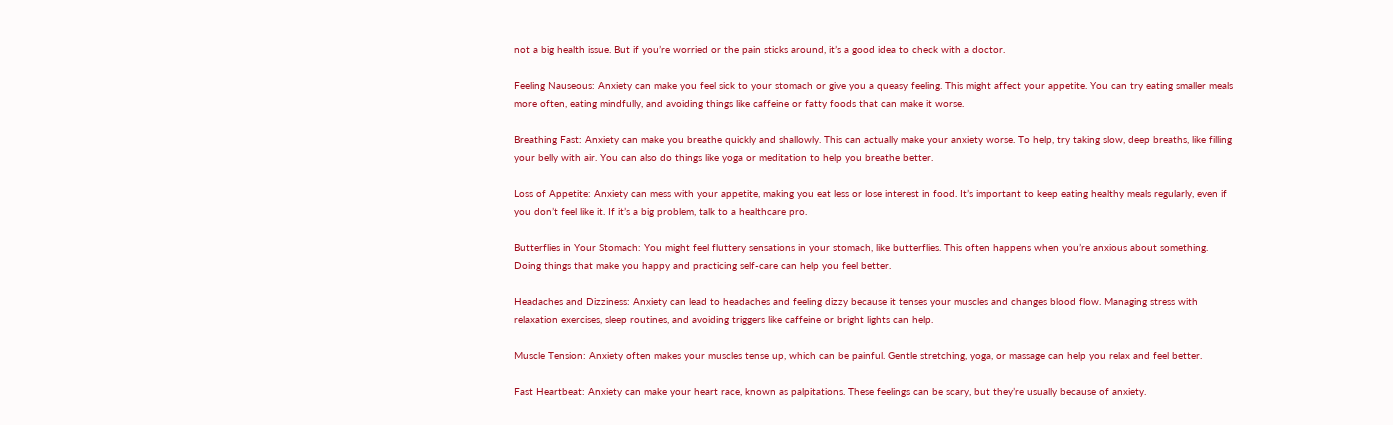not a big health issue. But if you’re worried or the pain sticks around, it’s a good idea to check with a doctor.

Feeling Nauseous: Anxiety can make you feel sick to your stomach or give you a queasy feeling. This might affect your appetite. You can try eating smaller meals more often, eating mindfully, and avoiding things like caffeine or fatty foods that can make it worse.

Breathing Fast: Anxiety can make you breathe quickly and shallowly. This can actually make your anxiety worse. To help, try taking slow, deep breaths, like filling your belly with air. You can also do things like yoga or meditation to help you breathe better.

Loss of Appetite: Anxiety can mess with your appetite, making you eat less or lose interest in food. It’s important to keep eating healthy meals regularly, even if you don’t feel like it. If it’s a big problem, talk to a healthcare pro.

Butterflies in Your Stomach: You might feel fluttery sensations in your stomach, like butterflies. This often happens when you’re anxious about something. Doing things that make you happy and practicing self-care can help you feel better.

Headaches and Dizziness: Anxiety can lead to headaches and feeling dizzy because it tenses your muscles and changes blood flow. Managing stress with relaxation exercises, sleep routines, and avoiding triggers like caffeine or bright lights can help.

Muscle Tension: Anxiety often makes your muscles tense up, which can be painful. Gentle stretching, yoga, or massage can help you relax and feel better.

Fast Heartbeat: Anxiety can make your heart race, known as palpitations. These feelings can be scary, but they’re usually because of anxiety.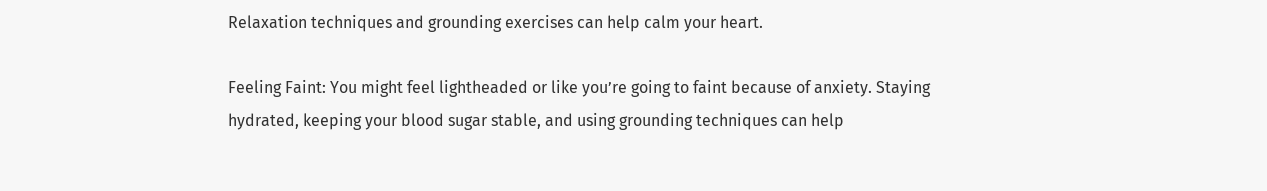Relaxation techniques and grounding exercises can help calm your heart.

Feeling Faint: You might feel lightheaded or like you’re going to faint because of anxiety. Staying hydrated, keeping your blood sugar stable, and using grounding techniques can help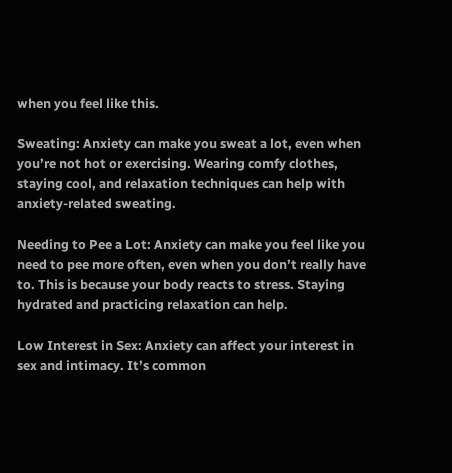when you feel like this.

Sweating: Anxiety can make you sweat a lot, even when you’re not hot or exercising. Wearing comfy clothes, staying cool, and relaxation techniques can help with anxiety-related sweating.

Needing to Pee a Lot: Anxiety can make you feel like you need to pee more often, even when you don’t really have to. This is because your body reacts to stress. Staying hydrated and practicing relaxation can help.

Low Interest in Sex: Anxiety can affect your interest in sex and intimacy. It’s common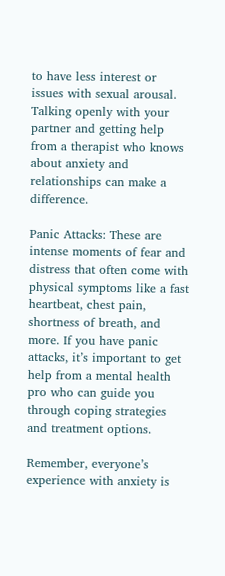to have less interest or issues with sexual arousal. Talking openly with your partner and getting help from a therapist who knows about anxiety and relationships can make a difference.

Panic Attacks: These are intense moments of fear and distress that often come with physical symptoms like a fast heartbeat, chest pain, shortness of breath, and more. If you have panic attacks, it’s important to get help from a mental health pro who can guide you through coping strategies and treatment options.

Remember, everyone’s experience with anxiety is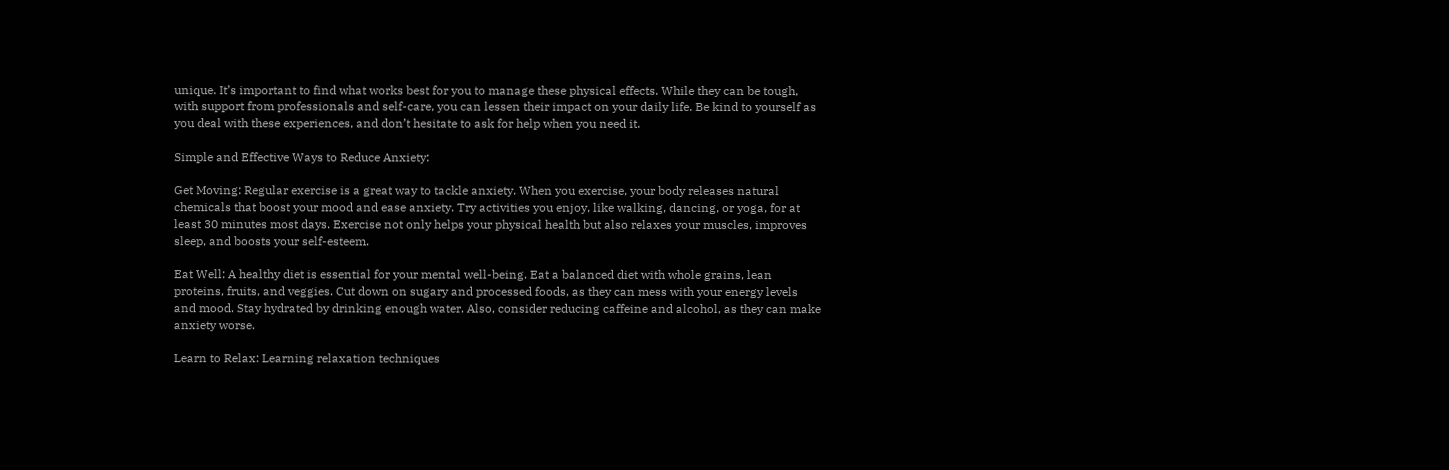unique. It’s important to find what works best for you to manage these physical effects. While they can be tough, with support from professionals and self-care, you can lessen their impact on your daily life. Be kind to yourself as you deal with these experiences, and don’t hesitate to ask for help when you need it.

Simple and Effective Ways to Reduce Anxiety:

Get Moving: Regular exercise is a great way to tackle anxiety. When you exercise, your body releases natural chemicals that boost your mood and ease anxiety. Try activities you enjoy, like walking, dancing, or yoga, for at least 30 minutes most days. Exercise not only helps your physical health but also relaxes your muscles, improves sleep, and boosts your self-esteem.

Eat Well: A healthy diet is essential for your mental well-being. Eat a balanced diet with whole grains, lean proteins, fruits, and veggies. Cut down on sugary and processed foods, as they can mess with your energy levels and mood. Stay hydrated by drinking enough water. Also, consider reducing caffeine and alcohol, as they can make anxiety worse.

Learn to Relax: Learning relaxation techniques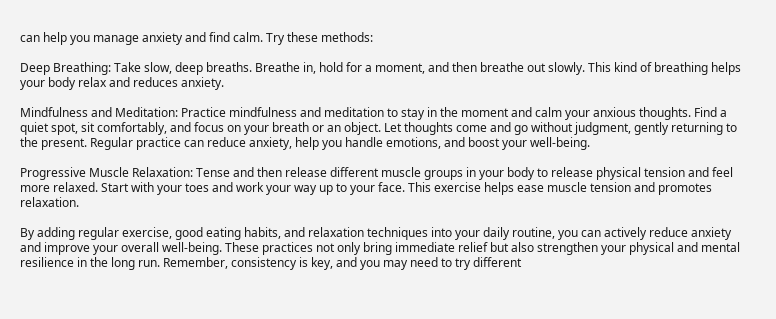can help you manage anxiety and find calm. Try these methods:

Deep Breathing: Take slow, deep breaths. Breathe in, hold for a moment, and then breathe out slowly. This kind of breathing helps your body relax and reduces anxiety.

Mindfulness and Meditation: Practice mindfulness and meditation to stay in the moment and calm your anxious thoughts. Find a quiet spot, sit comfortably, and focus on your breath or an object. Let thoughts come and go without judgment, gently returning to the present. Regular practice can reduce anxiety, help you handle emotions, and boost your well-being.

Progressive Muscle Relaxation: Tense and then release different muscle groups in your body to release physical tension and feel more relaxed. Start with your toes and work your way up to your face. This exercise helps ease muscle tension and promotes relaxation.

By adding regular exercise, good eating habits, and relaxation techniques into your daily routine, you can actively reduce anxiety and improve your overall well-being. These practices not only bring immediate relief but also strengthen your physical and mental resilience in the long run. Remember, consistency is key, and you may need to try different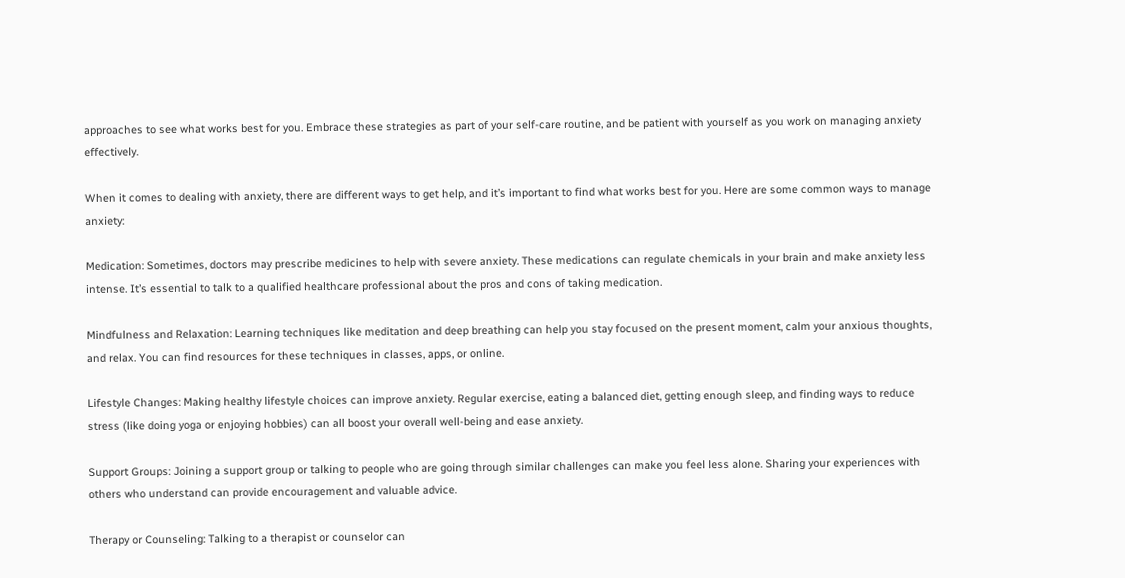approaches to see what works best for you. Embrace these strategies as part of your self-care routine, and be patient with yourself as you work on managing anxiety effectively.

When it comes to dealing with anxiety, there are different ways to get help, and it’s important to find what works best for you. Here are some common ways to manage anxiety:

Medication: Sometimes, doctors may prescribe medicines to help with severe anxiety. These medications can regulate chemicals in your brain and make anxiety less intense. It’s essential to talk to a qualified healthcare professional about the pros and cons of taking medication.

Mindfulness and Relaxation: Learning techniques like meditation and deep breathing can help you stay focused on the present moment, calm your anxious thoughts, and relax. You can find resources for these techniques in classes, apps, or online.

Lifestyle Changes: Making healthy lifestyle choices can improve anxiety. Regular exercise, eating a balanced diet, getting enough sleep, and finding ways to reduce stress (like doing yoga or enjoying hobbies) can all boost your overall well-being and ease anxiety.

Support Groups: Joining a support group or talking to people who are going through similar challenges can make you feel less alone. Sharing your experiences with others who understand can provide encouragement and valuable advice.

Therapy or Counseling: Talking to a therapist or counselor can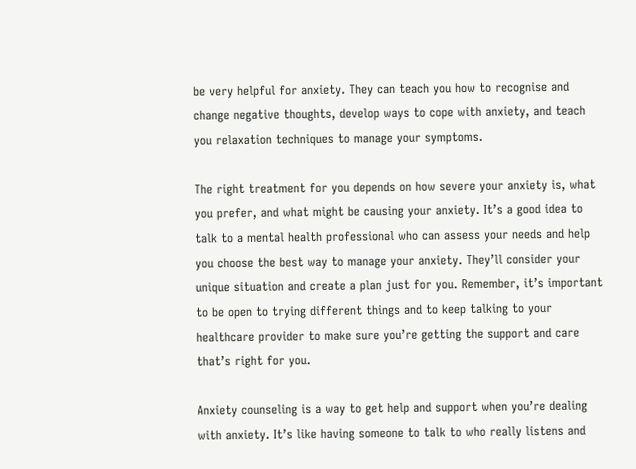be very helpful for anxiety. They can teach you how to recognise and change negative thoughts, develop ways to cope with anxiety, and teach you relaxation techniques to manage your symptoms.

The right treatment for you depends on how severe your anxiety is, what you prefer, and what might be causing your anxiety. It’s a good idea to talk to a mental health professional who can assess your needs and help you choose the best way to manage your anxiety. They’ll consider your unique situation and create a plan just for you. Remember, it’s important to be open to trying different things and to keep talking to your healthcare provider to make sure you’re getting the support and care that’s right for you.

Anxiety counseling is a way to get help and support when you’re dealing with anxiety. It’s like having someone to talk to who really listens and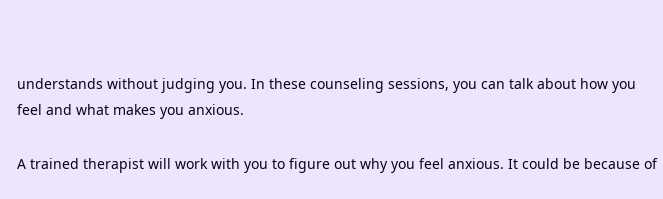understands without judging you. In these counseling sessions, you can talk about how you feel and what makes you anxious.

A trained therapist will work with you to figure out why you feel anxious. It could be because of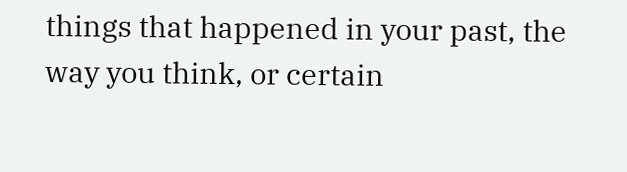things that happened in your past, the way you think, or certain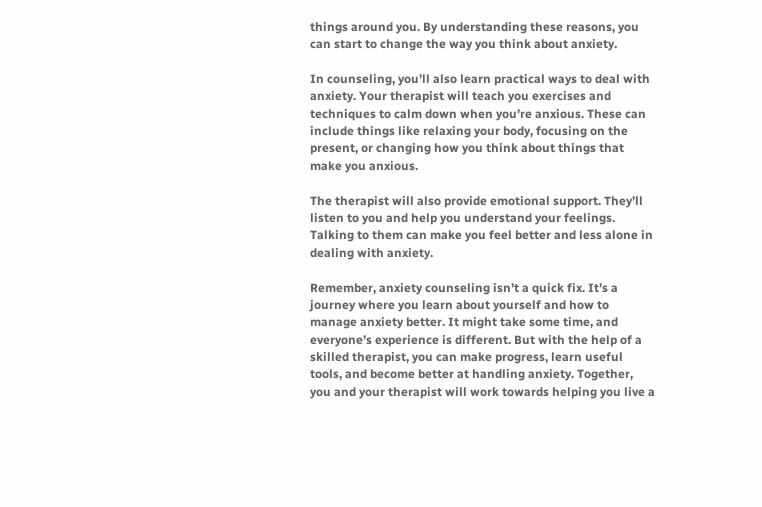things around you. By understanding these reasons, you can start to change the way you think about anxiety.

In counseling, you’ll also learn practical ways to deal with anxiety. Your therapist will teach you exercises and techniques to calm down when you’re anxious. These can include things like relaxing your body, focusing on the present, or changing how you think about things that make you anxious.

The therapist will also provide emotional support. They’ll listen to you and help you understand your feelings. Talking to them can make you feel better and less alone in dealing with anxiety.

Remember, anxiety counseling isn’t a quick fix. It’s a journey where you learn about yourself and how to manage anxiety better. It might take some time, and everyone’s experience is different. But with the help of a skilled therapist, you can make progress, learn useful tools, and become better at handling anxiety. Together, you and your therapist will work towards helping you live a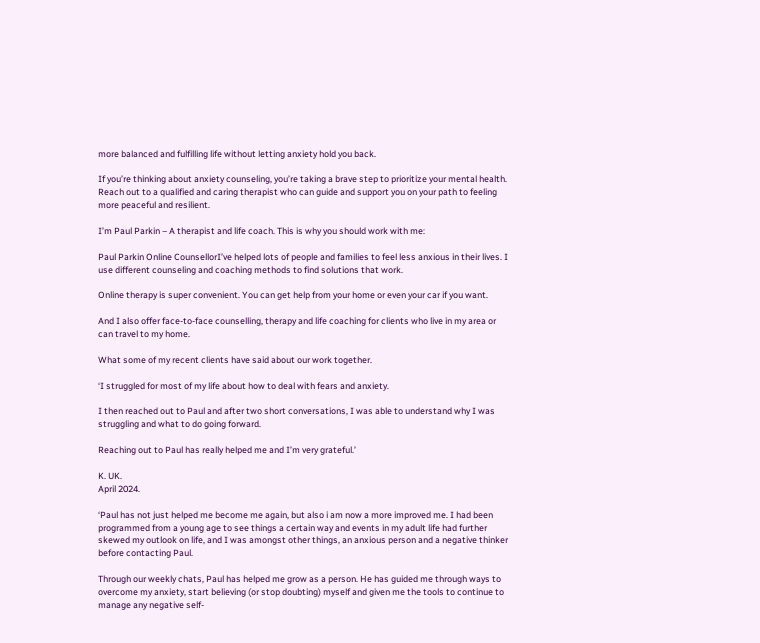more balanced and fulfilling life without letting anxiety hold you back.

If you’re thinking about anxiety counseling, you’re taking a brave step to prioritize your mental health. Reach out to a qualified and caring therapist who can guide and support you on your path to feeling more peaceful and resilient.

I’m Paul Parkin – A therapist and life coach. This is why you should work with me:

Paul Parkin Online CounsellorI’ve helped lots of people and families to feel less anxious in their lives. I use different counseling and coaching methods to find solutions that work.

Online therapy is super convenient. You can get help from your home or even your car if you want.

And I also offer face-to-face counselling, therapy and life coaching for clients who live in my area or can travel to my home.

What some of my recent clients have said about our work together.

‘I struggled for most of my life about how to deal with fears and anxiety.

I then reached out to Paul and after two short conversations, I was able to understand why I was struggling and what to do going forward.

Reaching out to Paul has really helped me and I’m very grateful.’

K. UK.
April 2024.

‘Paul has not just helped me become me again, but also i am now a more improved me. I had been programmed from a young age to see things a certain way and events in my adult life had further skewed my outlook on life, and I was amongst other things, an anxious person and a negative thinker before contacting Paul.

Through our weekly chats, Paul has helped me grow as a person. He has guided me through ways to overcome my anxiety, start believing (or stop doubting) myself and given me the tools to continue to manage any negative self-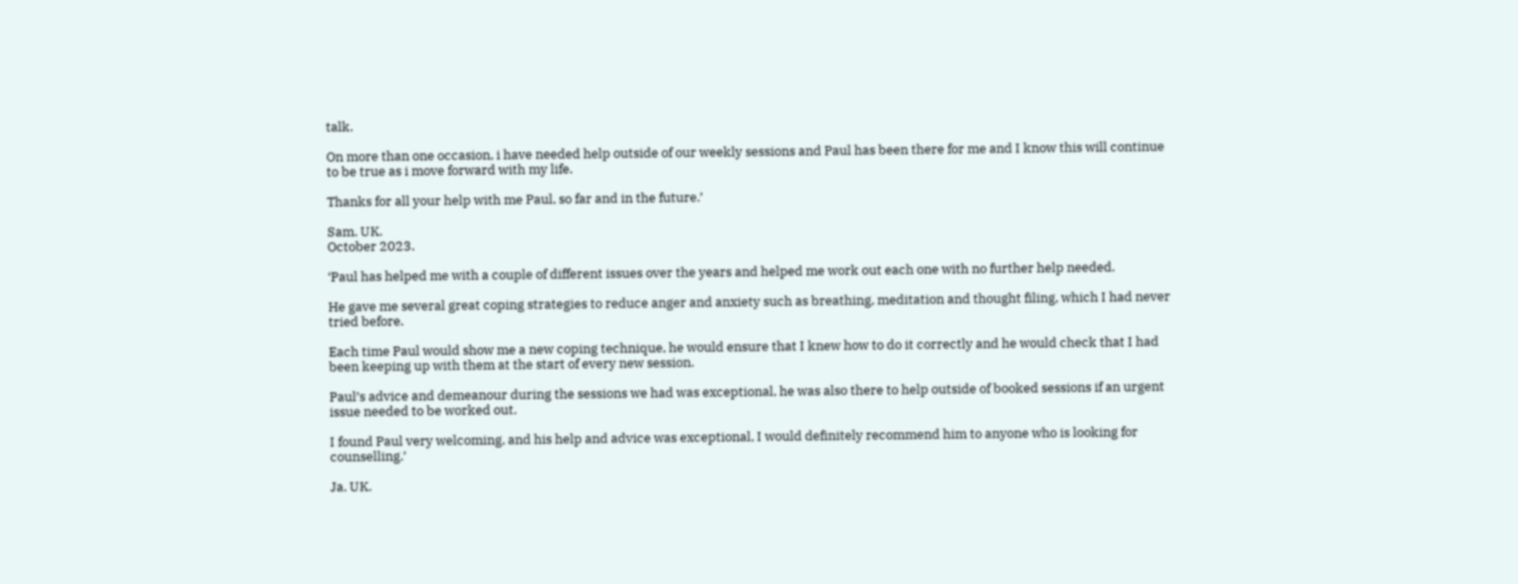talk.

On more than one occasion, i have needed help outside of our weekly sessions and Paul has been there for me and I know this will continue to be true as i move forward with my life.

Thanks for all your help with me Paul, so far and in the future.’

Sam. UK.
October 2023.

‘Paul has helped me with a couple of different issues over the years and helped me work out each one with no further help needed.

He gave me several great coping strategies to reduce anger and anxiety such as breathing, meditation and thought filing, which I had never tried before.

Each time Paul would show me a new coping technique, he would ensure that I knew how to do it correctly and he would check that I had been keeping up with them at the start of every new session.

Paul’s advice and demeanour during the sessions we had was exceptional, he was also there to help outside of booked sessions if an urgent issue needed to be worked out.

I found Paul very welcoming, and his help and advice was exceptional, I would definitely recommend him to anyone who is looking for counselling.’

Ja. UK.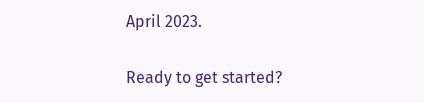April 2023.

Ready to get started?